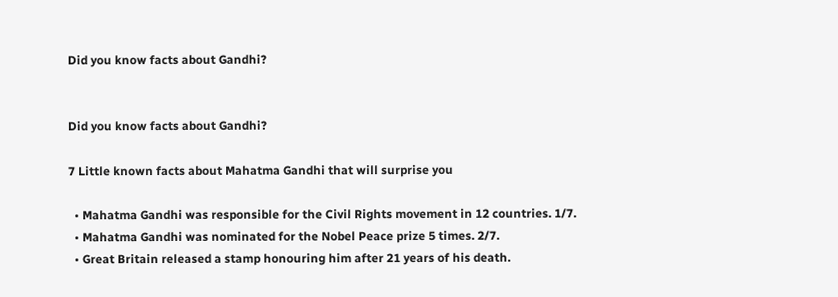Did you know facts about Gandhi?


Did you know facts about Gandhi?

7 Little known facts about Mahatma Gandhi that will surprise you

  • Mahatma Gandhi was responsible for the Civil Rights movement in 12 countries. 1/7.
  • Mahatma Gandhi was nominated for the Nobel Peace prize 5 times. 2/7.
  • Great Britain released a stamp honouring him after 21 years of his death.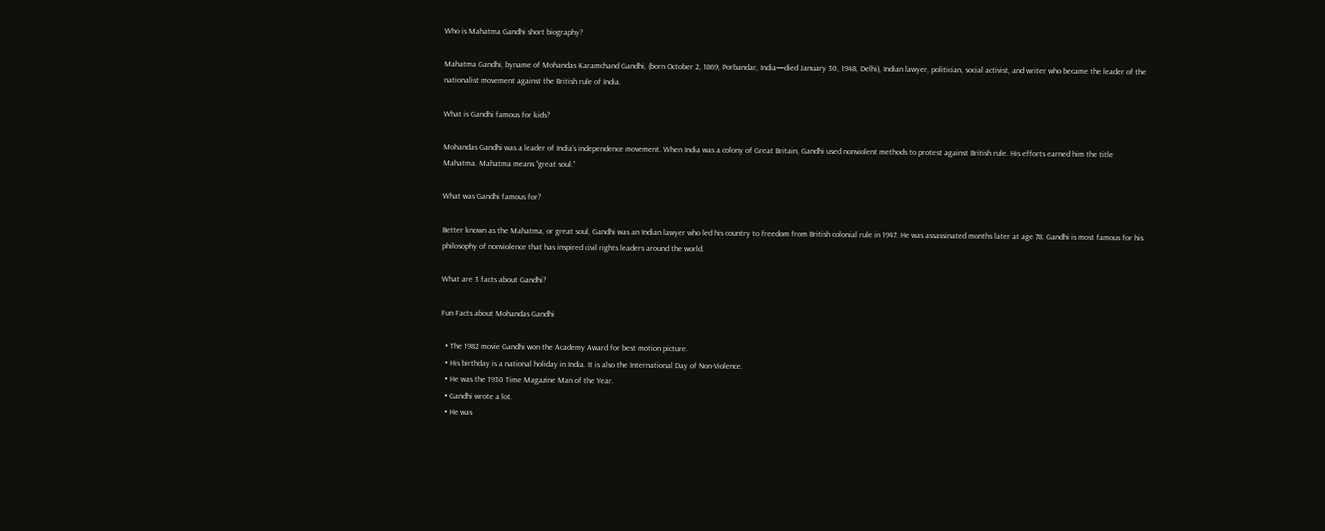Who is Mahatma Gandhi short biography?

Mahatma Gandhi, byname of Mohandas Karamchand Gandhi, (born October 2, 1869, Porbandar, India—died January 30, 1948, Delhi), Indian lawyer, politician, social activist, and writer who became the leader of the nationalist movement against the British rule of India.

What is Gandhi famous for kids?

Mohandas Gandhi was a leader of India’s independence movement. When India was a colony of Great Britain, Gandhi used nonviolent methods to protest against British rule. His efforts earned him the title Mahatma. Mahatma means “great soul.”

What was Gandhi famous for?

Better known as the Mahatma, or great soul, Gandhi was an Indian lawyer who led his country to freedom from British colonial rule in 1947. He was assassinated months later at age 78. Gandhi is most famous for his philosophy of nonviolence that has inspired civil rights leaders around the world.

What are 3 facts about Gandhi?

Fun Facts about Mohandas Gandhi

  • The 1982 movie Gandhi won the Academy Award for best motion picture.
  • His birthday is a national holiday in India. It is also the International Day of Non-Violence.
  • He was the 1930 Time Magazine Man of the Year.
  • Gandhi wrote a lot.
  • He was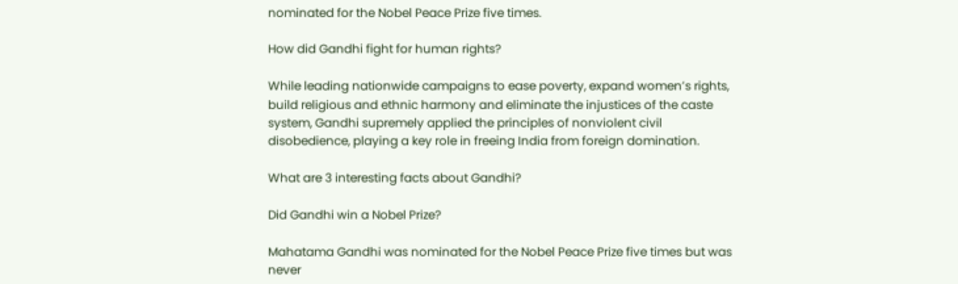nominated for the Nobel Peace Prize five times.

How did Gandhi fight for human rights?

While leading nationwide campaigns to ease poverty, expand women’s rights, build religious and ethnic harmony and eliminate the injustices of the caste system, Gandhi supremely applied the principles of nonviolent civil disobedience, playing a key role in freeing India from foreign domination.

What are 3 interesting facts about Gandhi?

Did Gandhi win a Nobel Prize?

Mahatama Gandhi was nominated for the Nobel Peace Prize five times but was never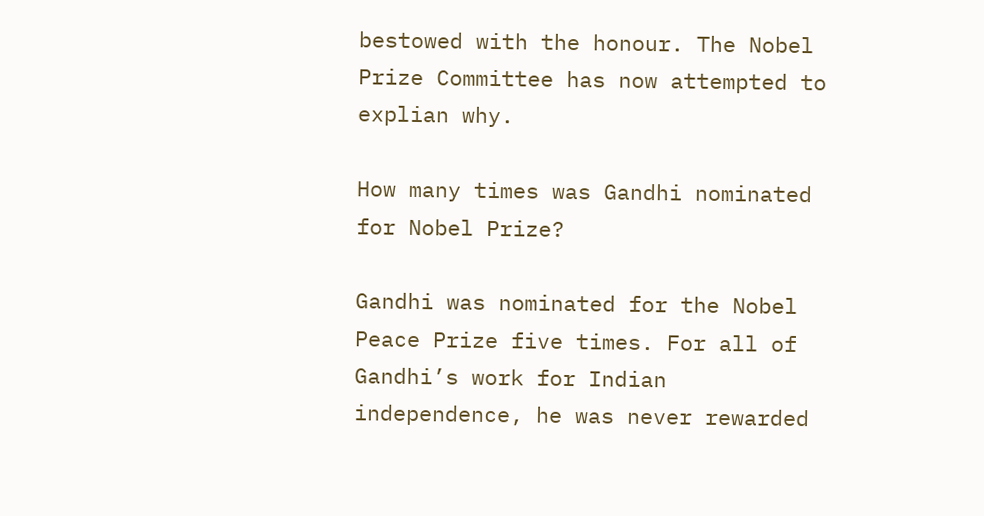bestowed with the honour. The Nobel Prize Committee has now attempted to explian why.

How many times was Gandhi nominated for Nobel Prize?

Gandhi was nominated for the Nobel Peace Prize five times. For all of Gandhi’s work for Indian independence, he was never rewarded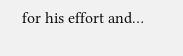for his effort and…